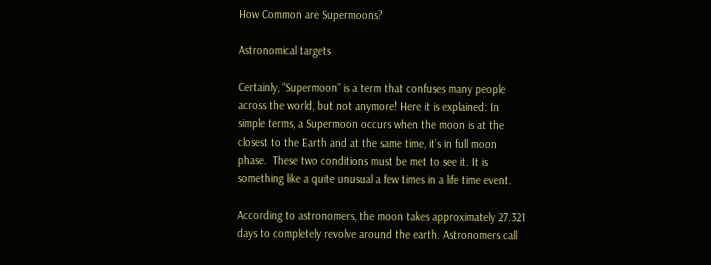How Common are Supermoons?

Astronomical targets

Certainly, “Supermoon” is a term that confuses many people across the world, but not anymore! Here it is explained: In simple terms, a Supermoon occurs when the moon is at the closest to the Earth and at the same time, it’s in full moon phase.  These two conditions must be met to see it. It is something like a quite unusual a few times in a life time event.

According to astronomers, the moon takes approximately 27.321 days to completely revolve around the earth. Astronomers call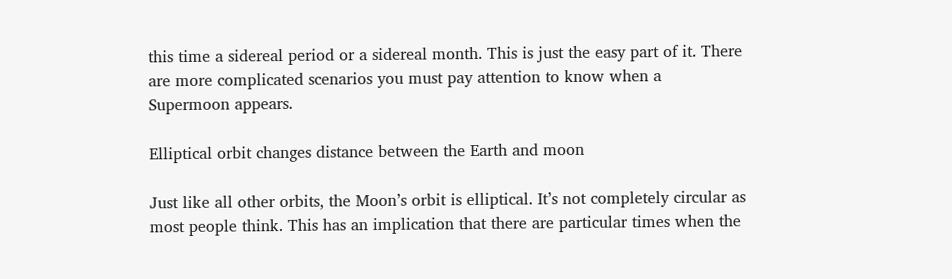this time a sidereal period or a sidereal month. This is just the easy part of it. There are more complicated scenarios you must pay attention to know when a Supermoon appears.

Elliptical orbit changes distance between the Earth and moon

Just like all other orbits, the Moon’s orbit is elliptical. It’s not completely circular as most people think. This has an implication that there are particular times when the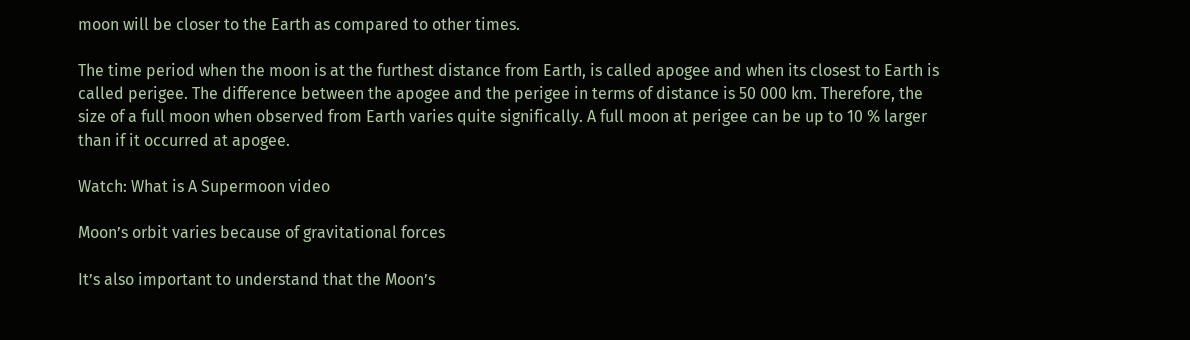moon will be closer to the Earth as compared to other times.

The time period when the moon is at the furthest distance from Earth, is called apogee and when its closest to Earth is called perigee. The difference between the apogee and the perigee in terms of distance is 50 000 km. Therefore, the size of a full moon when observed from Earth varies quite significally. A full moon at perigee can be up to 10 % larger than if it occurred at apogee.

Watch: What is A Supermoon video

Moon’s orbit varies because of gravitational forces

It’s also important to understand that the Moon’s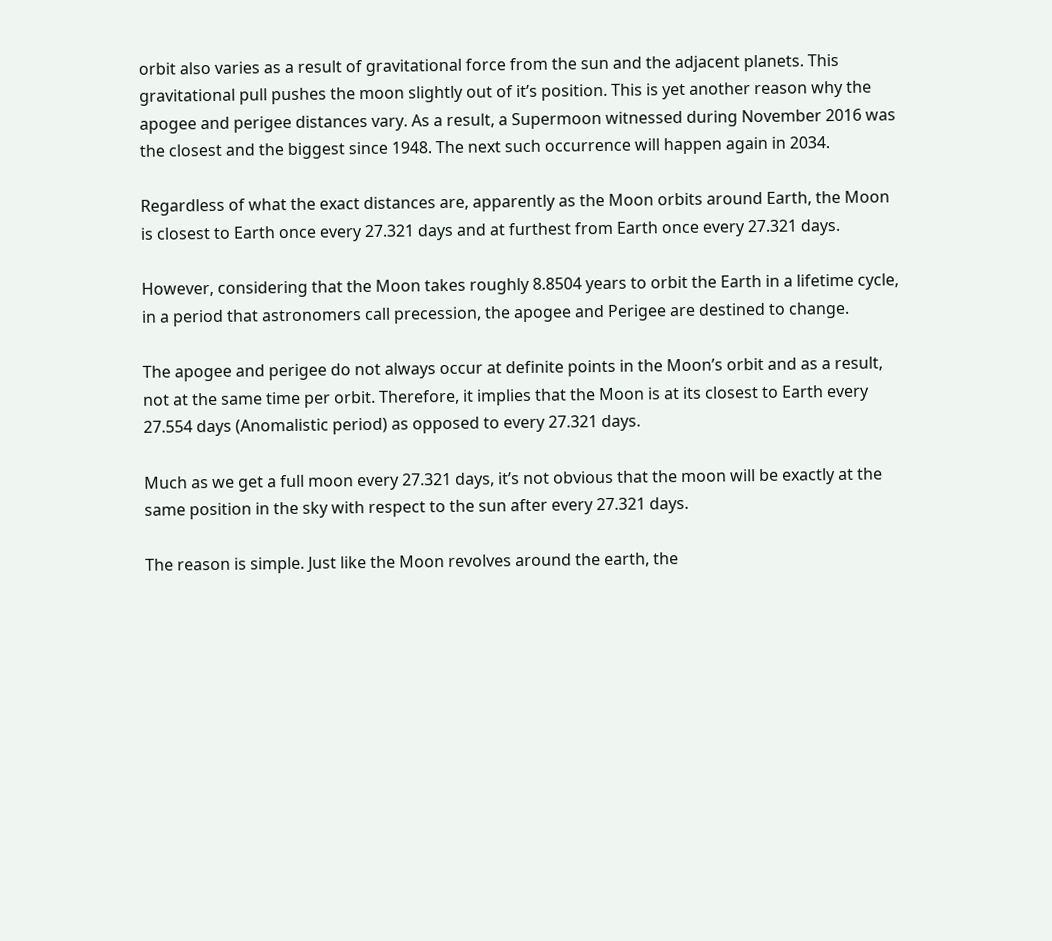orbit also varies as a result of gravitational force from the sun and the adjacent planets. This gravitational pull pushes the moon slightly out of it’s position. This is yet another reason why the apogee and perigee distances vary. As a result, a Supermoon witnessed during November 2016 was the closest and the biggest since 1948. The next such occurrence will happen again in 2034.

Regardless of what the exact distances are, apparently as the Moon orbits around Earth, the Moon is closest to Earth once every 27.321 days and at furthest from Earth once every 27.321 days.

However, considering that the Moon takes roughly 8.8504 years to orbit the Earth in a lifetime cycle, in a period that astronomers call precession, the apogee and Perigee are destined to change.

The apogee and perigee do not always occur at definite points in the Moon’s orbit and as a result, not at the same time per orbit. Therefore, it implies that the Moon is at its closest to Earth every 27.554 days (Anomalistic period) as opposed to every 27.321 days.

Much as we get a full moon every 27.321 days, it’s not obvious that the moon will be exactly at the same position in the sky with respect to the sun after every 27.321 days.

The reason is simple. Just like the Moon revolves around the earth, the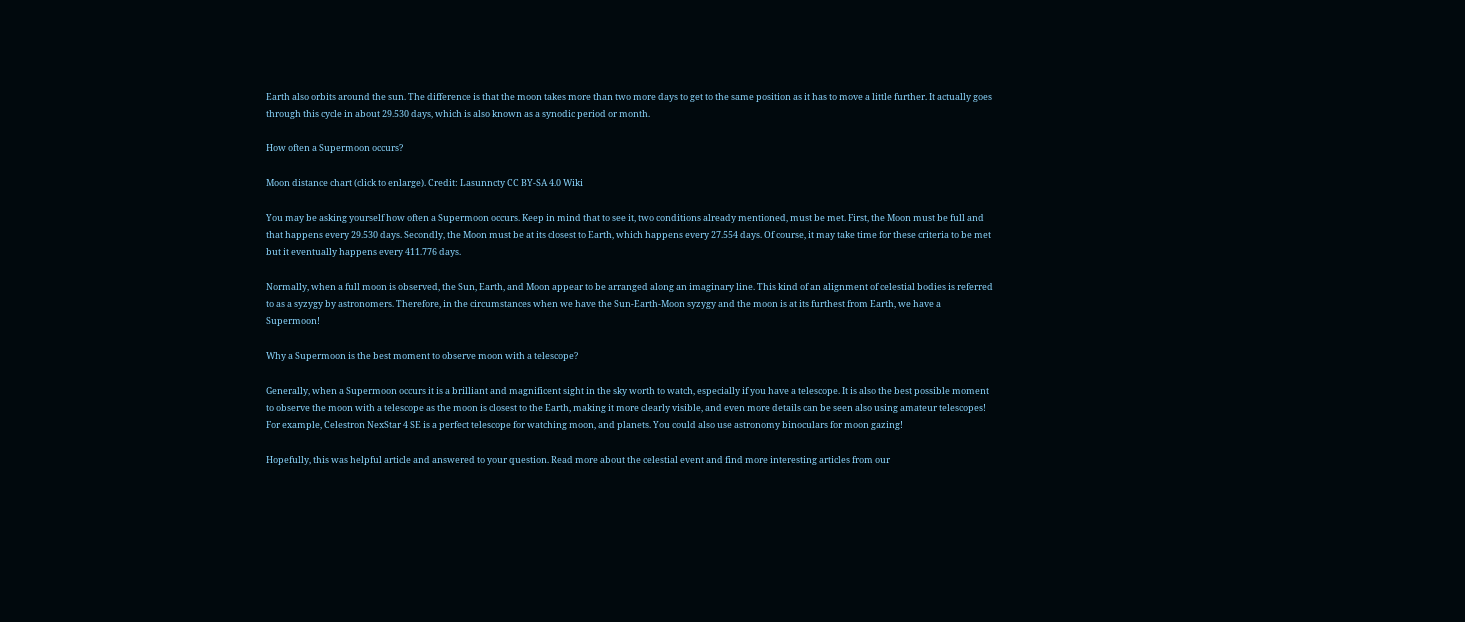Earth also orbits around the sun. The difference is that the moon takes more than two more days to get to the same position as it has to move a little further. It actually goes through this cycle in about 29.530 days, which is also known as a synodic period or month.

How often a Supermoon occurs?

Moon distance chart (click to enlarge). Credit: Lasunncty CC BY-SA 4.0 Wiki

You may be asking yourself how often a Supermoon occurs. Keep in mind that to see it, two conditions already mentioned, must be met. First, the Moon must be full and that happens every 29.530 days. Secondly, the Moon must be at its closest to Earth, which happens every 27.554 days. Of course, it may take time for these criteria to be met but it eventually happens every 411.776 days.

Normally, when a full moon is observed, the Sun, Earth, and Moon appear to be arranged along an imaginary line. This kind of an alignment of celestial bodies is referred to as a syzygy by astronomers. Therefore, in the circumstances when we have the Sun-Earth-Moon syzygy and the moon is at its furthest from Earth, we have a Supermoon!

Why a Supermoon is the best moment to observe moon with a telescope?

Generally, when a Supermoon occurs it is a brilliant and magnificent sight in the sky worth to watch, especially if you have a telescope. It is also the best possible moment to observe the moon with a telescope as the moon is closest to the Earth, making it more clearly visible, and even more details can be seen also using amateur telescopes! For example, Celestron NexStar 4 SE is a perfect telescope for watching moon, and planets. You could also use astronomy binoculars for moon gazing!

Hopefully, this was helpful article and answered to your question. Read more about the celestial event and find more interesting articles from our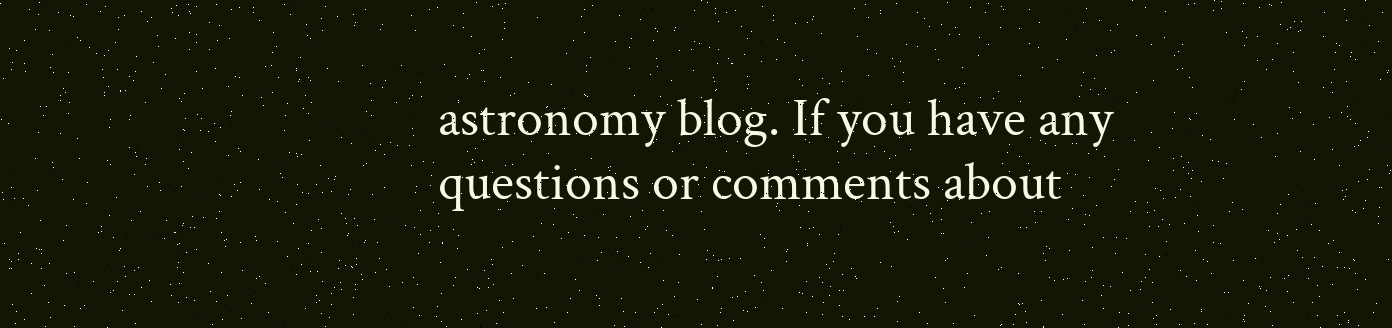astronomy blog. If you have any questions or comments about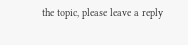the topic, please leave a reply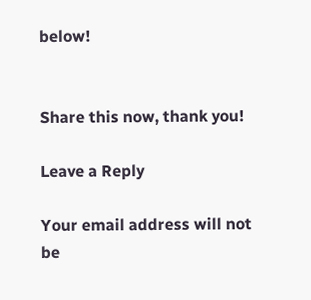below!


Share this now, thank you!

Leave a Reply

Your email address will not be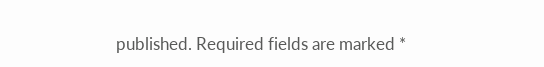published. Required fields are marked *